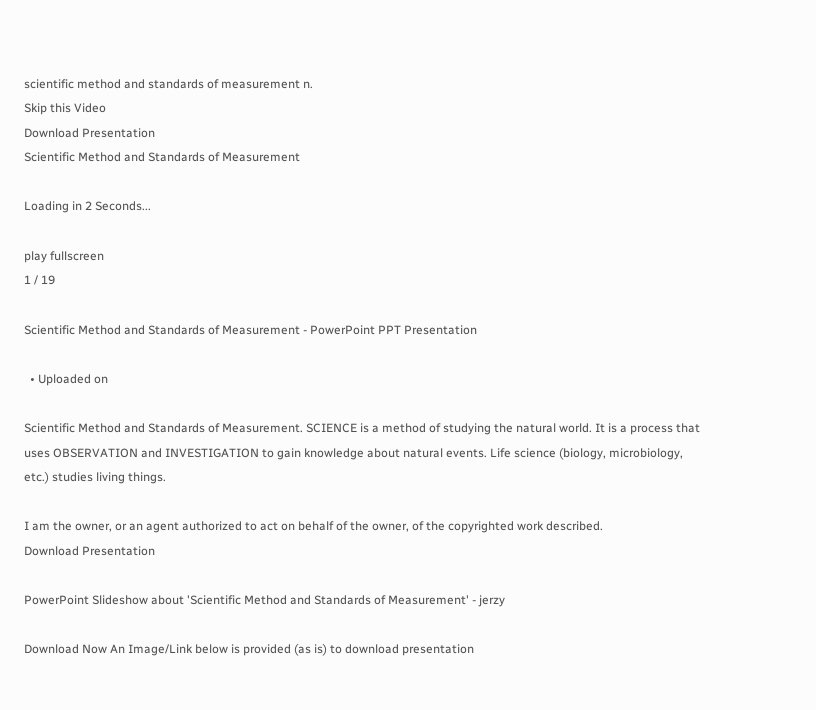scientific method and standards of measurement n.
Skip this Video
Download Presentation
Scientific Method and Standards of Measurement

Loading in 2 Seconds...

play fullscreen
1 / 19

Scientific Method and Standards of Measurement - PowerPoint PPT Presentation

  • Uploaded on

Scientific Method and Standards of Measurement. SCIENCE is a method of studying the natural world. It is a process that uses OBSERVATION and INVESTIGATION to gain knowledge about natural events. Life science (biology, microbiology, etc.) studies living things.

I am the owner, or an agent authorized to act on behalf of the owner, of the copyrighted work described.
Download Presentation

PowerPoint Slideshow about 'Scientific Method and Standards of Measurement' - jerzy

Download Now An Image/Link below is provided (as is) to download presentation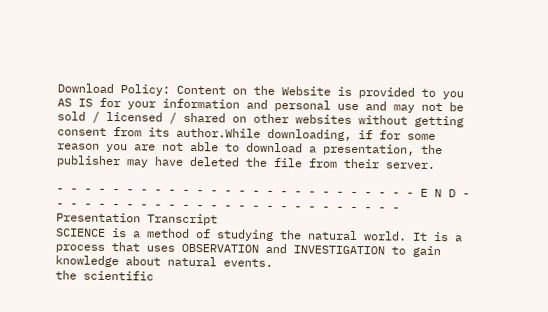Download Policy: Content on the Website is provided to you AS IS for your information and personal use and may not be sold / licensed / shared on other websites without getting consent from its author.While downloading, if for some reason you are not able to download a presentation, the publisher may have deleted the file from their server.

- - - - - - - - - - - - - - - - - - - - - - - - - - E N D - - - - - - - - - - - - - - - - - - - - - - - - - -
Presentation Transcript
SCIENCE is a method of studying the natural world. It is a process that uses OBSERVATION and INVESTIGATION to gain knowledge about natural events.
the scientific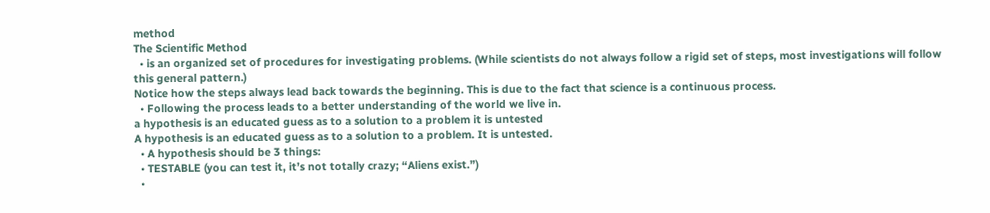method
The Scientific Method
  • is an organized set of procedures for investigating problems. (While scientists do not always follow a rigid set of steps, most investigations will follow this general pattern.)
Notice how the steps always lead back towards the beginning. This is due to the fact that science is a continuous process.
  • Following the process leads to a better understanding of the world we live in.
a hypothesis is an educated guess as to a solution to a problem it is untested
A hypothesis is an educated guess as to a solution to a problem. It is untested.
  • A hypothesis should be 3 things:
  • TESTABLE (you can test it, it’s not totally crazy; “Aliens exist.”)
  •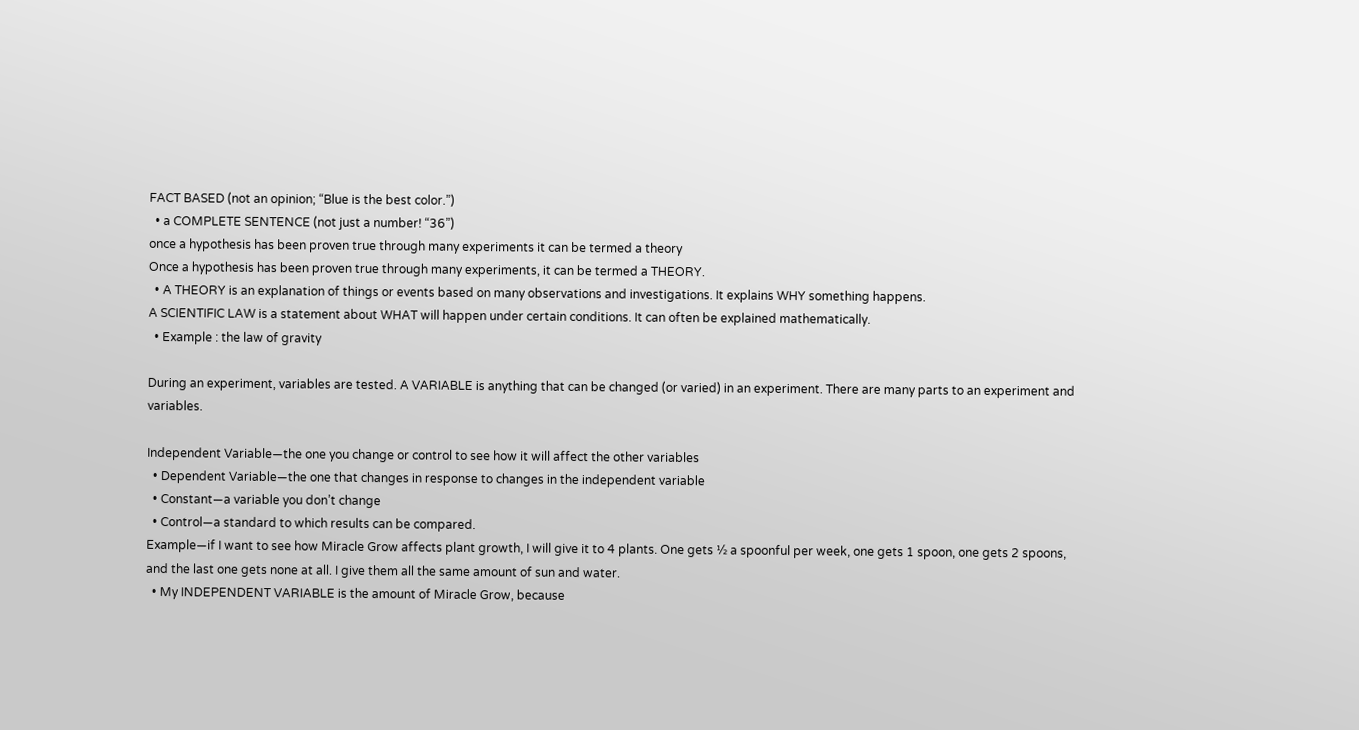FACT BASED (not an opinion; “Blue is the best color.”)
  • a COMPLETE SENTENCE (not just a number! “36”)
once a hypothesis has been proven true through many experiments it can be termed a theory
Once a hypothesis has been proven true through many experiments, it can be termed a THEORY.
  • A THEORY is an explanation of things or events based on many observations and investigations. It explains WHY something happens.
A SCIENTIFIC LAW is a statement about WHAT will happen under certain conditions. It can often be explained mathematically.
  • Example : the law of gravity

During an experiment, variables are tested. A VARIABLE is anything that can be changed (or varied) in an experiment. There are many parts to an experiment and variables.

Independent Variable—the one you change or control to see how it will affect the other variables
  • Dependent Variable—the one that changes in response to changes in the independent variable
  • Constant—a variable you don’t change
  • Control—a standard to which results can be compared.
Example—if I want to see how Miracle Grow affects plant growth, I will give it to 4 plants. One gets ½ a spoonful per week, one gets 1 spoon, one gets 2 spoons, and the last one gets none at all. I give them all the same amount of sun and water.
  • My INDEPENDENT VARIABLE is the amount of Miracle Grow, because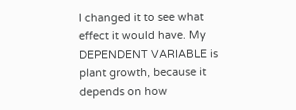I changed it to see what effect it would have. My DEPENDENT VARIABLE is plant growth, because it depends on how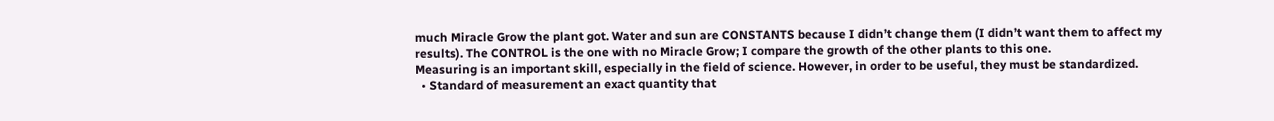much Miracle Grow the plant got. Water and sun are CONSTANTS because I didn’t change them (I didn’t want them to affect my results). The CONTROL is the one with no Miracle Grow; I compare the growth of the other plants to this one.
Measuring is an important skill, especially in the field of science. However, in order to be useful, they must be standardized.
  • Standard of measurement an exact quantity that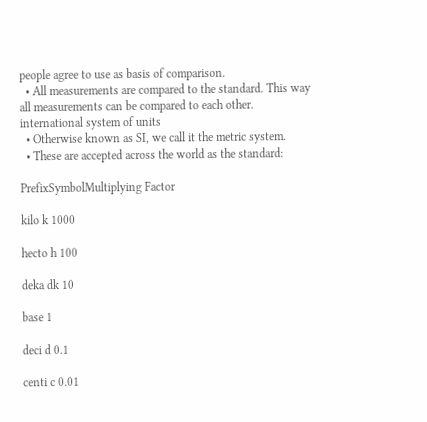people agree to use as basis of comparison.
  • All measurements are compared to the standard. This way all measurements can be compared to each other.
international system of units
  • Otherwise known as SI, we call it the metric system.
  • These are accepted across the world as the standard:

PrefixSymbolMultiplying Factor

kilo k 1000

hecto h 100

deka dk 10

base 1

deci d 0.1

centi c 0.01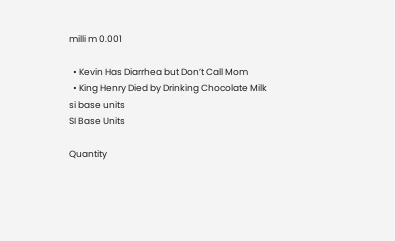milli m 0.001

  • Kevin Has Diarrhea but Don’t Call Mom
  • King Henry Died by Drinking Chocolate Milk
si base units
SI Base Units

Quantity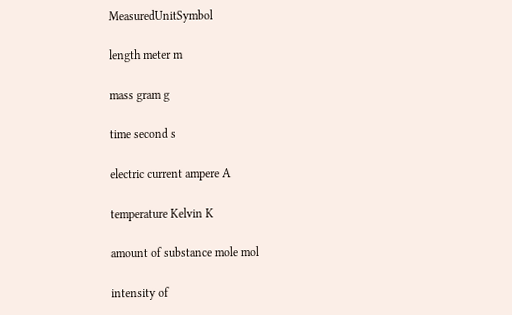MeasuredUnitSymbol

length meter m

mass gram g

time second s

electric current ampere A

temperature Kelvin K

amount of substance mole mol

intensity of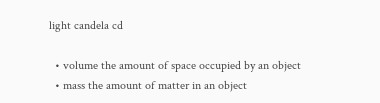light candela cd

  • volume the amount of space occupied by an object
  • mass the amount of matter in an object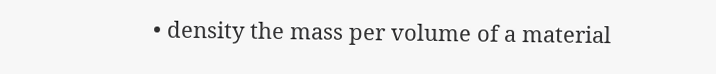• density the mass per volume of a material